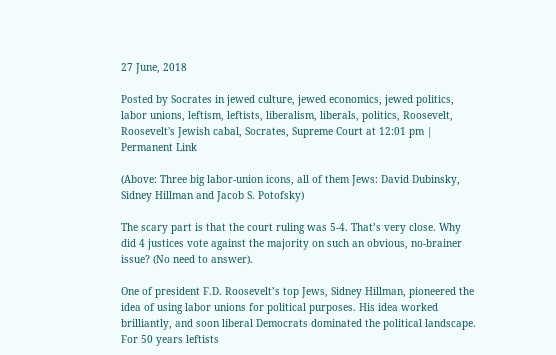27 June, 2018

Posted by Socrates in jewed culture, jewed economics, jewed politics, labor unions, leftism, leftists, liberalism, liberals, politics, Roosevelt, Roosevelt's Jewish cabal, Socrates, Supreme Court at 12:01 pm | Permanent Link

(Above: Three big labor-union icons, all of them Jews: David Dubinsky, Sidney Hillman and Jacob S. Potofsky)

The scary part is that the court ruling was 5-4. That’s very close. Why did 4 justices vote against the majority on such an obvious, no-brainer issue? (No need to answer).

One of president F.D. Roosevelt’s top Jews, Sidney Hillman, pioneered the idea of using labor unions for political purposes. His idea worked brilliantly, and soon liberal Democrats dominated the political landscape. For 50 years leftists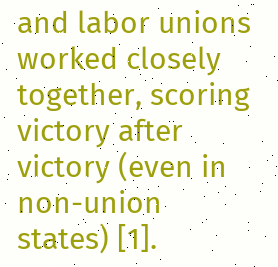and labor unions worked closely together, scoring victory after victory (even in non-union states) [1].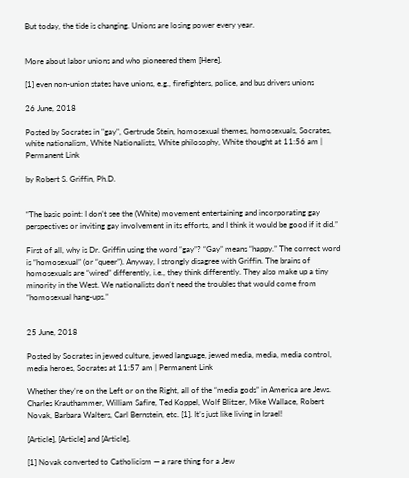But today, the tide is changing. Unions are losing power every year.


More about labor unions and who pioneered them [Here].

[1] even non-union states have unions, e.g., firefighters, police, and bus drivers unions

26 June, 2018

Posted by Socrates in "gay", Gertrude Stein, homosexual themes, homosexuals, Socrates, white nationalism, White Nationalists, White philosophy, White thought at 11:56 am | Permanent Link

by Robert S. Griffin, Ph.D.


“The basic point: I don’t see the (White) movement entertaining and incorporating gay perspectives or inviting gay involvement in its efforts, and I think it would be good if it did.”

First of all, why is Dr. Griffin using the word “gay”? “Gay” means “happy.” The correct word is “homosexual” (or “queer”). Anyway, I strongly disagree with Griffin. The brains of homosexuals are “wired” differently, i.e., they think differently. They also make up a tiny minority in the West. We nationalists don’t need the troubles that would come from “homosexual hang-ups.”


25 June, 2018

Posted by Socrates in jewed culture, jewed language, jewed media, media, media control, media heroes, Socrates at 11:57 am | Permanent Link

Whether they’re on the Left or on the Right, all of the “media gods” in America are Jews. Charles Krauthammer, William Safire, Ted Koppel, Wolf Blitzer, Mike Wallace, Robert Novak, Barbara Walters, Carl Bernstein, etc. [1]. It’s just like living in Israel!

[Article], [Article] and [Article].

[1] Novak converted to Catholicism — a rare thing for a Jew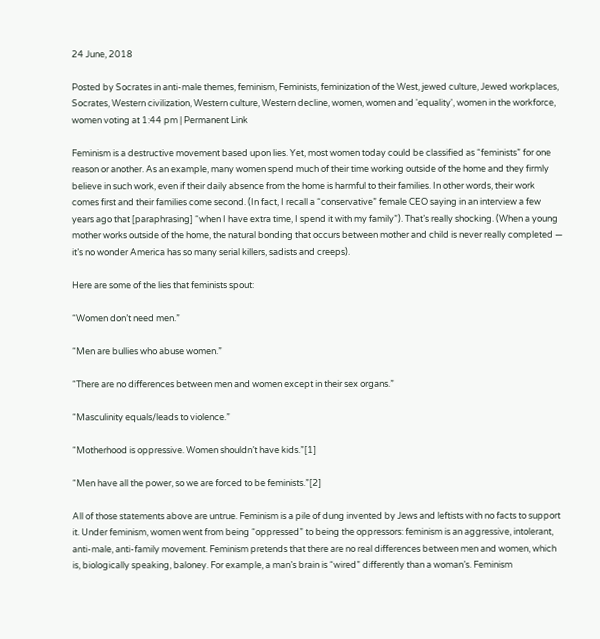24 June, 2018

Posted by Socrates in anti-male themes, feminism, Feminists, feminization of the West, jewed culture, Jewed workplaces, Socrates, Western civilization, Western culture, Western decline, women, women and 'equality', women in the workforce, women voting at 1:44 pm | Permanent Link

Feminism is a destructive movement based upon lies. Yet, most women today could be classified as “feminists” for one reason or another. As an example, many women spend much of their time working outside of the home and they firmly believe in such work, even if their daily absence from the home is harmful to their families. In other words, their work comes first and their families come second. (In fact, I recall a “conservative” female CEO saying in an interview a few years ago that [paraphrasing] “when I have extra time, I spend it with my family”). That’s really shocking. (When a young mother works outside of the home, the natural bonding that occurs between mother and child is never really completed — it’s no wonder America has so many serial killers, sadists and creeps).

Here are some of the lies that feminists spout:

“Women don’t need men.”

“Men are bullies who abuse women.”

“There are no differences between men and women except in their sex organs.”

“Masculinity equals/leads to violence.”

“Motherhood is oppressive. Women shouldn’t have kids.”[1]

“Men have all the power, so we are forced to be feminists.”[2]

All of those statements above are untrue. Feminism is a pile of dung invented by Jews and leftists with no facts to support it. Under feminism, women went from being “oppressed” to being the oppressors: feminism is an aggressive, intolerant, anti-male, anti-family movement. Feminism pretends that there are no real differences between men and women, which is, biologically speaking, baloney. For example, a man’s brain is “wired” differently than a woman’s. Feminism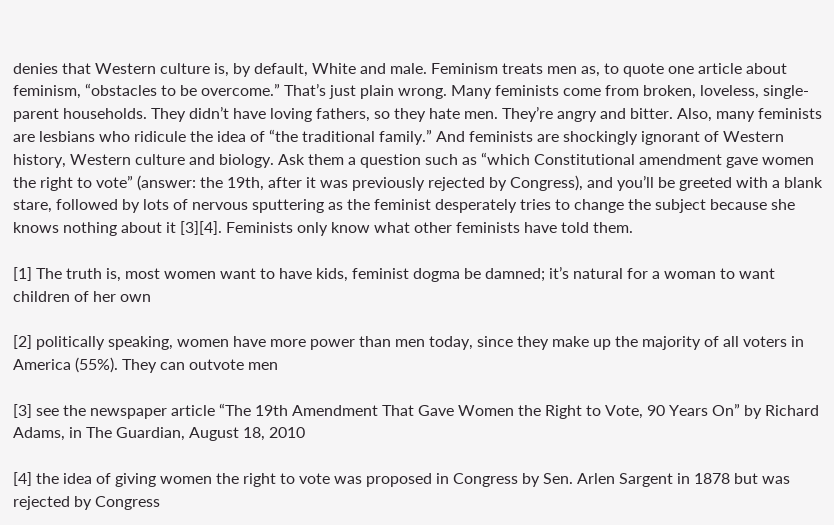denies that Western culture is, by default, White and male. Feminism treats men as, to quote one article about feminism, “obstacles to be overcome.” That’s just plain wrong. Many feminists come from broken, loveless, single-parent households. They didn’t have loving fathers, so they hate men. They’re angry and bitter. Also, many feminists are lesbians who ridicule the idea of “the traditional family.” And feminists are shockingly ignorant of Western history, Western culture and biology. Ask them a question such as “which Constitutional amendment gave women the right to vote” (answer: the 19th, after it was previously rejected by Congress), and you’ll be greeted with a blank stare, followed by lots of nervous sputtering as the feminist desperately tries to change the subject because she knows nothing about it [3][4]. Feminists only know what other feminists have told them.

[1] The truth is, most women want to have kids, feminist dogma be damned; it’s natural for a woman to want children of her own

[2] politically speaking, women have more power than men today, since they make up the majority of all voters in America (55%). They can outvote men

[3] see the newspaper article “The 19th Amendment That Gave Women the Right to Vote, 90 Years On” by Richard Adams, in The Guardian, August 18, 2010

[4] the idea of giving women the right to vote was proposed in Congress by Sen. Arlen Sargent in 1878 but was rejected by Congress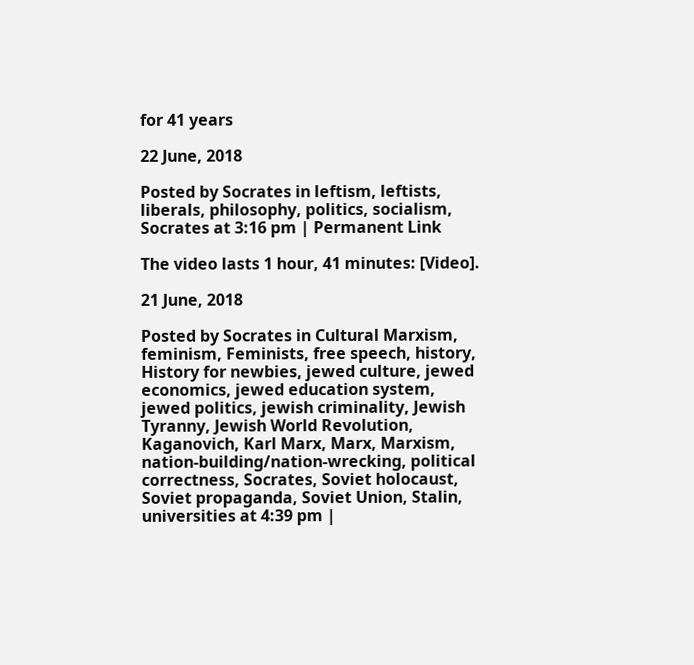for 41 years

22 June, 2018

Posted by Socrates in leftism, leftists, liberals, philosophy, politics, socialism, Socrates at 3:16 pm | Permanent Link

The video lasts 1 hour, 41 minutes: [Video].

21 June, 2018

Posted by Socrates in Cultural Marxism, feminism, Feminists, free speech, history, History for newbies, jewed culture, jewed economics, jewed education system, jewed politics, jewish criminality, Jewish Tyranny, Jewish World Revolution, Kaganovich, Karl Marx, Marx, Marxism, nation-building/nation-wrecking, political correctness, Socrates, Soviet holocaust, Soviet propaganda, Soviet Union, Stalin, universities at 4:39 pm |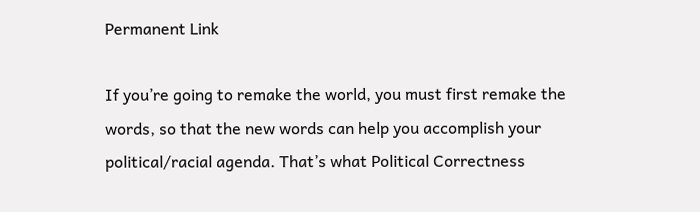Permanent Link

If you’re going to remake the world, you must first remake the words, so that the new words can help you accomplish your political/racial agenda. That’s what Political Correctness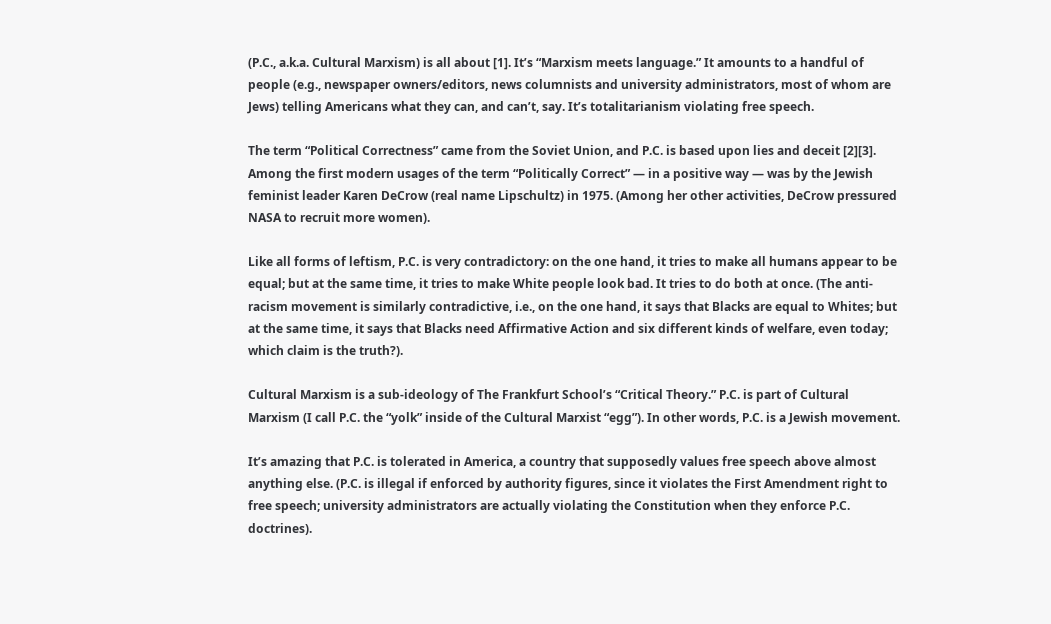(P.C., a.k.a. Cultural Marxism) is all about [1]. It’s “Marxism meets language.” It amounts to a handful of people (e.g., newspaper owners/editors, news columnists and university administrators, most of whom are Jews) telling Americans what they can, and can’t, say. It’s totalitarianism violating free speech.

The term “Political Correctness” came from the Soviet Union, and P.C. is based upon lies and deceit [2][3]. Among the first modern usages of the term “Politically Correct” — in a positive way — was by the Jewish feminist leader Karen DeCrow (real name Lipschultz) in 1975. (Among her other activities, DeCrow pressured NASA to recruit more women).

Like all forms of leftism, P.C. is very contradictory: on the one hand, it tries to make all humans appear to be equal; but at the same time, it tries to make White people look bad. It tries to do both at once. (The anti-racism movement is similarly contradictive, i.e., on the one hand, it says that Blacks are equal to Whites; but at the same time, it says that Blacks need Affirmative Action and six different kinds of welfare, even today; which claim is the truth?).

Cultural Marxism is a sub-ideology of The Frankfurt School’s “Critical Theory.” P.C. is part of Cultural Marxism (I call P.C. the “yolk” inside of the Cultural Marxist “egg”). In other words, P.C. is a Jewish movement.

It’s amazing that P.C. is tolerated in America, a country that supposedly values free speech above almost anything else. (P.C. is illegal if enforced by authority figures, since it violates the First Amendment right to free speech; university administrators are actually violating the Constitution when they enforce P.C. doctrines).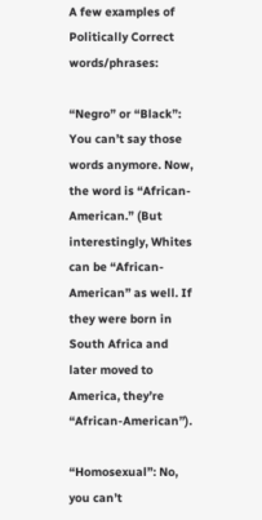A few examples of Politically Correct words/phrases:

“Negro” or “Black”: You can’t say those words anymore. Now, the word is “African-American.” (But interestingly, Whites can be “African-American” as well. If they were born in South Africa and later moved to America, they’re “African-American”).

“Homosexual”: No, you can’t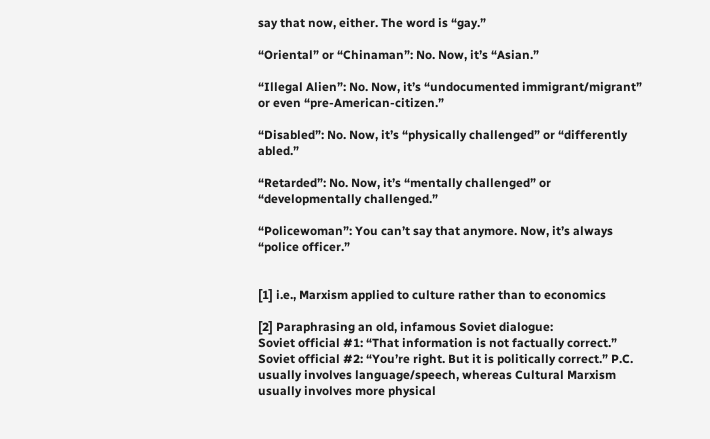say that now, either. The word is “gay.”

“Oriental” or “Chinaman”: No. Now, it’s “Asian.”

“Illegal Alien”: No. Now, it’s “undocumented immigrant/migrant” or even “pre-American-citizen.”

“Disabled”: No. Now, it’s “physically challenged” or “differently abled.”

“Retarded”: No. Now, it’s “mentally challenged” or “developmentally challenged.”

“Policewoman”: You can’t say that anymore. Now, it’s always “police officer.”


[1] i.e., Marxism applied to culture rather than to economics

[2] Paraphrasing an old, infamous Soviet dialogue:
Soviet official #1: “That information is not factually correct.” Soviet official #2: “You’re right. But it is politically correct.” P.C. usually involves language/speech, whereas Cultural Marxism usually involves more physical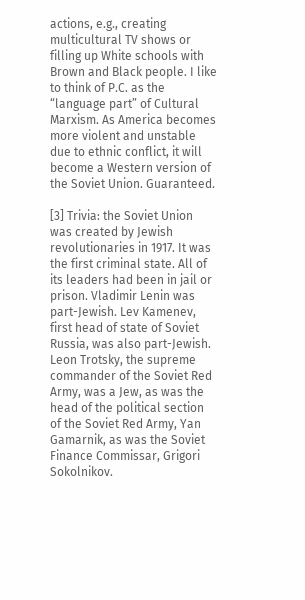actions, e.g., creating multicultural TV shows or filling up White schools with Brown and Black people. I like to think of P.C. as the “language part” of Cultural Marxism. As America becomes more violent and unstable due to ethnic conflict, it will become a Western version of the Soviet Union. Guaranteed.

[3] Trivia: the Soviet Union was created by Jewish revolutionaries in 1917. It was the first criminal state. All of its leaders had been in jail or prison. Vladimir Lenin was part-Jewish. Lev Kamenev, first head of state of Soviet Russia, was also part-Jewish. Leon Trotsky, the supreme commander of the Soviet Red Army, was a Jew, as was the head of the political section of the Soviet Red Army, Yan Gamarnik, as was the Soviet Finance Commissar, Grigori Sokolnikov.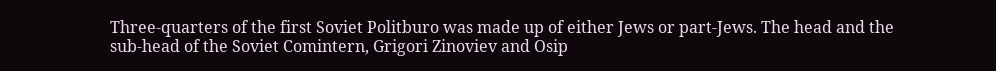Three-quarters of the first Soviet Politburo was made up of either Jews or part-Jews. The head and the sub-head of the Soviet Comintern, Grigori Zinoviev and Osip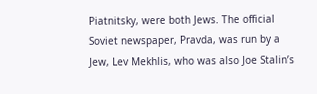Piatnitsky, were both Jews. The official Soviet newspaper, Pravda, was run by a Jew, Lev Mekhlis, who was also Joe Stalin’s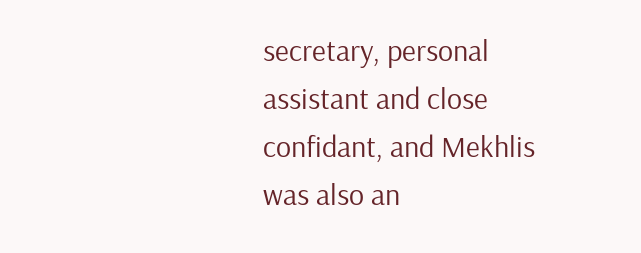secretary, personal assistant and close confidant, and Mekhlis was also an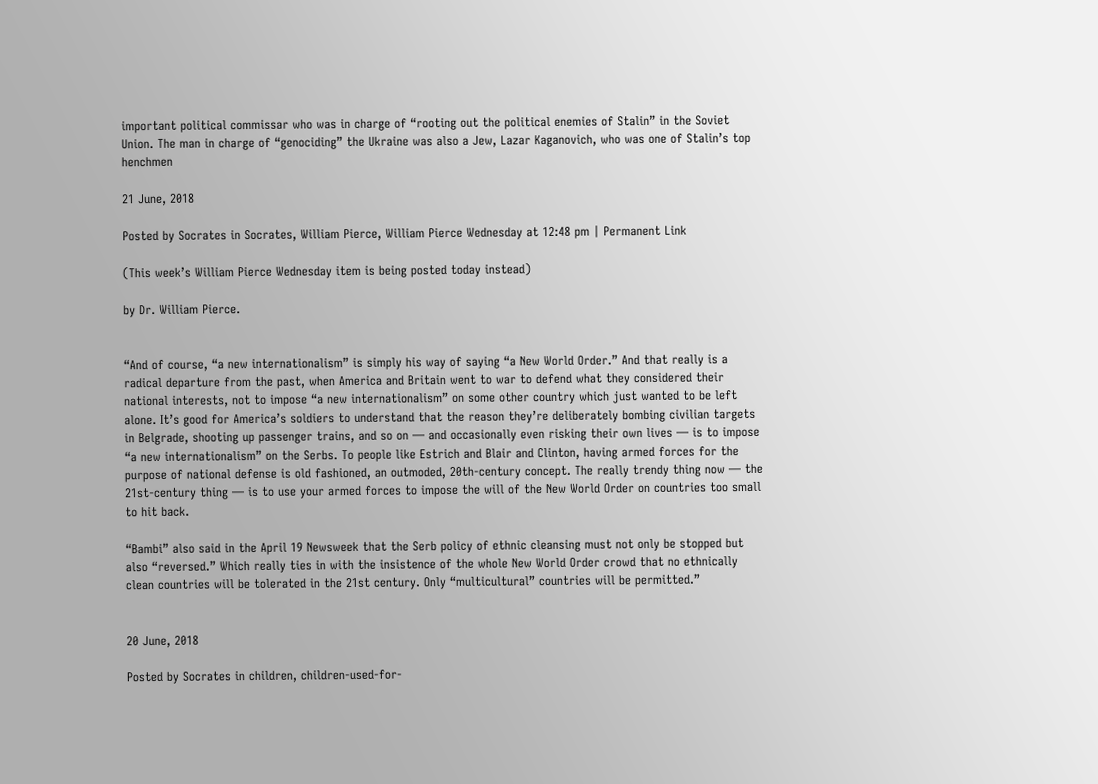important political commissar who was in charge of “rooting out the political enemies of Stalin” in the Soviet Union. The man in charge of “genociding” the Ukraine was also a Jew, Lazar Kaganovich, who was one of Stalin’s top henchmen

21 June, 2018

Posted by Socrates in Socrates, William Pierce, William Pierce Wednesday at 12:48 pm | Permanent Link

(This week’s William Pierce Wednesday item is being posted today instead)

by Dr. William Pierce.


“And of course, “a new internationalism” is simply his way of saying “a New World Order.” And that really is a radical departure from the past, when America and Britain went to war to defend what they considered their national interests, not to impose “a new internationalism” on some other country which just wanted to be left alone. It’s good for America’s soldiers to understand that the reason they’re deliberately bombing civilian targets in Belgrade, shooting up passenger trains, and so on — and occasionally even risking their own lives — is to impose “a new internationalism” on the Serbs. To people like Estrich and Blair and Clinton, having armed forces for the purpose of national defense is old fashioned, an outmoded, 20th-century concept. The really trendy thing now — the 21st-century thing — is to use your armed forces to impose the will of the New World Order on countries too small to hit back.

“Bambi” also said in the April 19 Newsweek that the Serb policy of ethnic cleansing must not only be stopped but also “reversed.” Which really ties in with the insistence of the whole New World Order crowd that no ethnically clean countries will be tolerated in the 21st century. Only “multicultural” countries will be permitted.”


20 June, 2018

Posted by Socrates in children, children-used-for-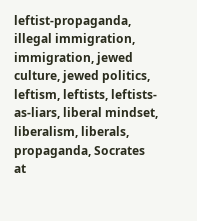leftist-propaganda, illegal immigration, immigration, jewed culture, jewed politics, leftism, leftists, leftists-as-liars, liberal mindset, liberalism, liberals, propaganda, Socrates at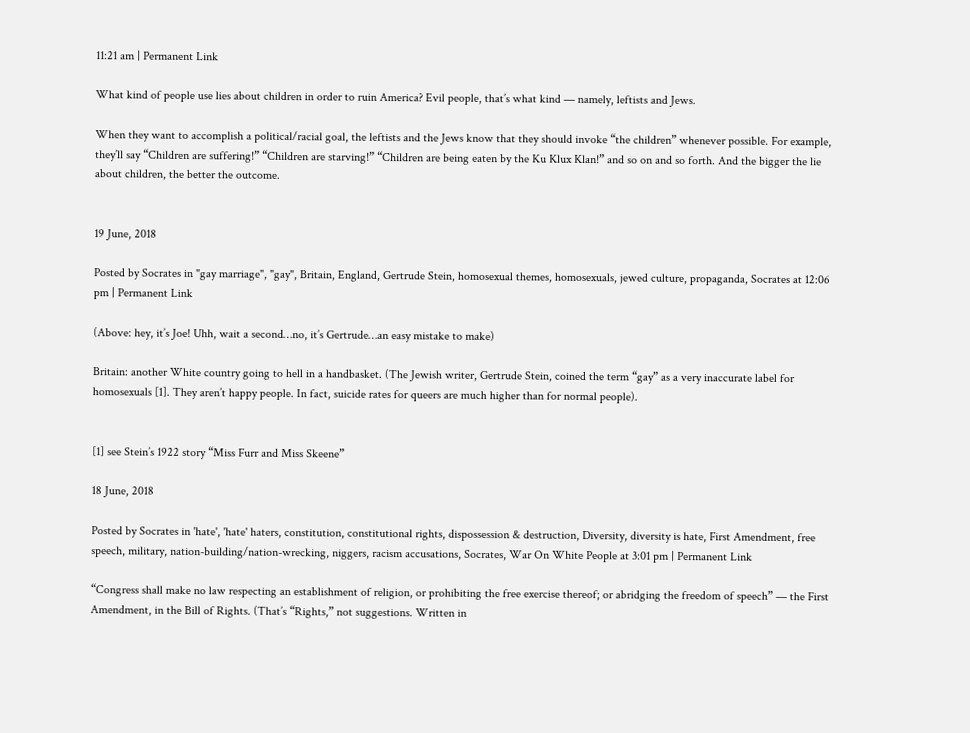11:21 am | Permanent Link

What kind of people use lies about children in order to ruin America? Evil people, that’s what kind — namely, leftists and Jews.

When they want to accomplish a political/racial goal, the leftists and the Jews know that they should invoke “the children” whenever possible. For example, they’ll say “Children are suffering!” “Children are starving!” “Children are being eaten by the Ku Klux Klan!” and so on and so forth. And the bigger the lie about children, the better the outcome.


19 June, 2018

Posted by Socrates in "gay marriage", "gay", Britain, England, Gertrude Stein, homosexual themes, homosexuals, jewed culture, propaganda, Socrates at 12:06 pm | Permanent Link

(Above: hey, it’s Joe! Uhh, wait a second…no, it’s Gertrude…an easy mistake to make)

Britain: another White country going to hell in a handbasket. (The Jewish writer, Gertrude Stein, coined the term “gay” as a very inaccurate label for homosexuals [1]. They aren’t happy people. In fact, suicide rates for queers are much higher than for normal people).


[1] see Stein’s 1922 story “Miss Furr and Miss Skeene”

18 June, 2018

Posted by Socrates in 'hate', 'hate' haters, constitution, constitutional rights, dispossession & destruction, Diversity, diversity is hate, First Amendment, free speech, military, nation-building/nation-wrecking, niggers, racism accusations, Socrates, War On White People at 3:01 pm | Permanent Link

“Congress shall make no law respecting an establishment of religion, or prohibiting the free exercise thereof; or abridging the freedom of speech” — the First Amendment, in the Bill of Rights. (That’s “Rights,” not suggestions. Written in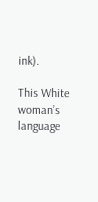ink).

This White woman’s language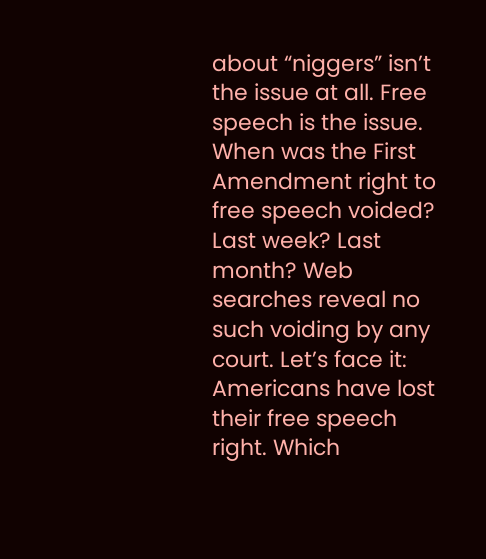about “niggers” isn’t the issue at all. Free speech is the issue. When was the First Amendment right to free speech voided? Last week? Last month? Web searches reveal no such voiding by any court. Let’s face it: Americans have lost their free speech right. Which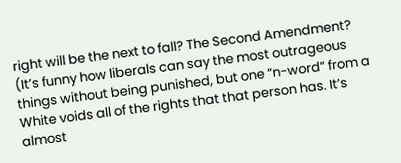right will be the next to fall? The Second Amendment? (It’s funny how liberals can say the most outrageous things without being punished, but one “n-word” from a White voids all of the rights that that person has. It’s almost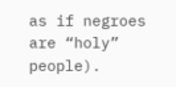as if negroes are “holy” people).